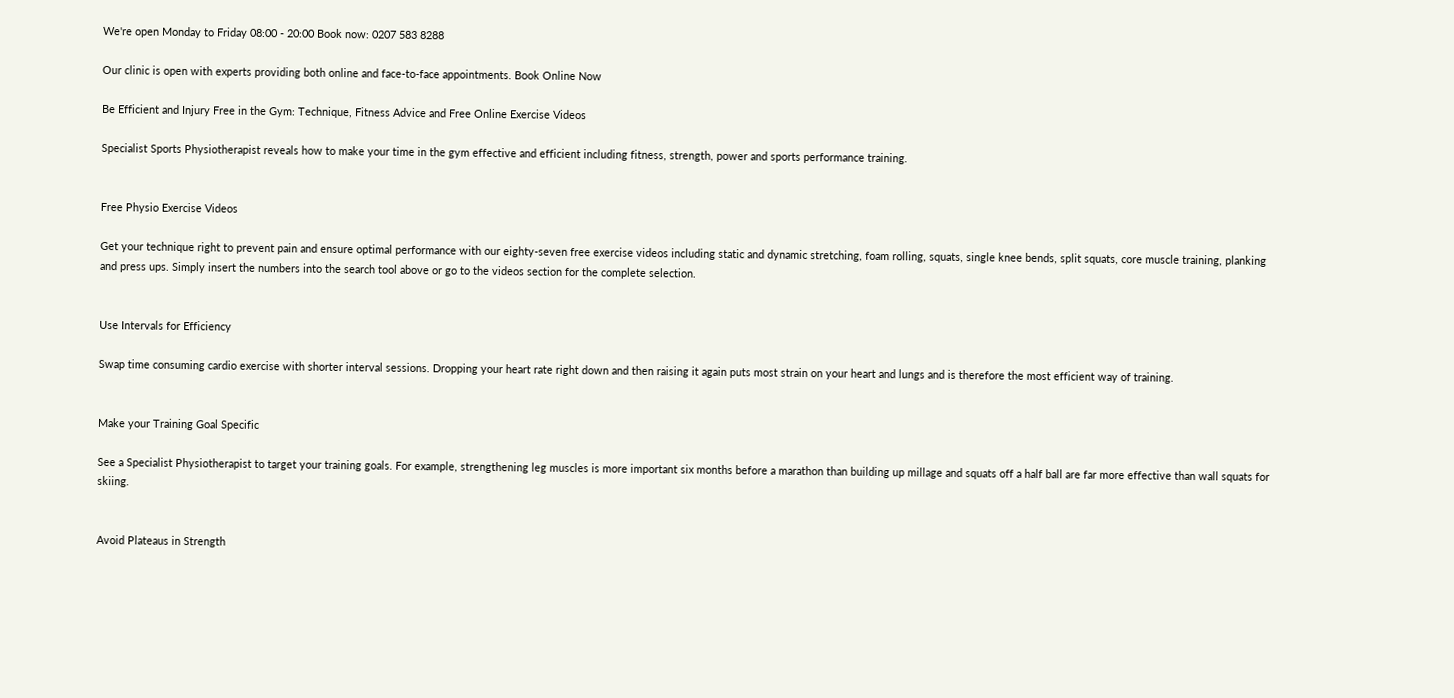We're open Monday to Friday 08:00 - 20:00 Book now: 0207 583 8288

Our clinic is open with experts providing both online and face-to-face appointments. Book Online Now

Be Efficient and Injury Free in the Gym: Technique, Fitness Advice and Free Online Exercise Videos

Specialist Sports Physiotherapist reveals how to make your time in the gym effective and efficient including fitness, strength, power and sports performance training.


Free Physio Exercise Videos

Get your technique right to prevent pain and ensure optimal performance with our eighty-seven free exercise videos including static and dynamic stretching, foam rolling, squats, single knee bends, split squats, core muscle training, planking and press ups. Simply insert the numbers into the search tool above or go to the videos section for the complete selection.


Use Intervals for Efficiency

Swap time consuming cardio exercise with shorter interval sessions. Dropping your heart rate right down and then raising it again puts most strain on your heart and lungs and is therefore the most efficient way of training.


Make your Training Goal Specific

See a Specialist Physiotherapist to target your training goals. For example, strengthening leg muscles is more important six months before a marathon than building up millage and squats off a half ball are far more effective than wall squats for skiing.


Avoid Plateaus in Strength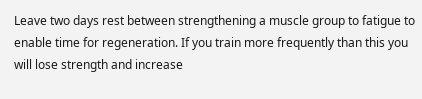Leave two days rest between strengthening a muscle group to fatigue to enable time for regeneration. If you train more frequently than this you will lose strength and increase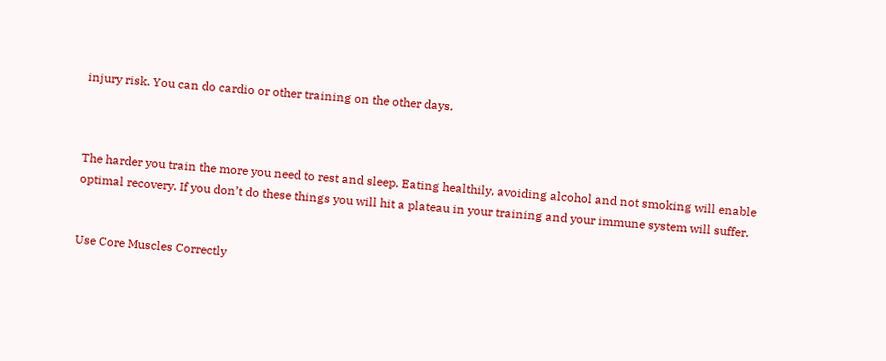injury risk. You can do cardio or other training on the other days.



The harder you train the more you need to rest and sleep. Eating healthily, avoiding alcohol and not smoking will enable optimal recovery. If you don’t do these things you will hit a plateau in your training and your immune system will suffer.


Use Core Muscles Correctly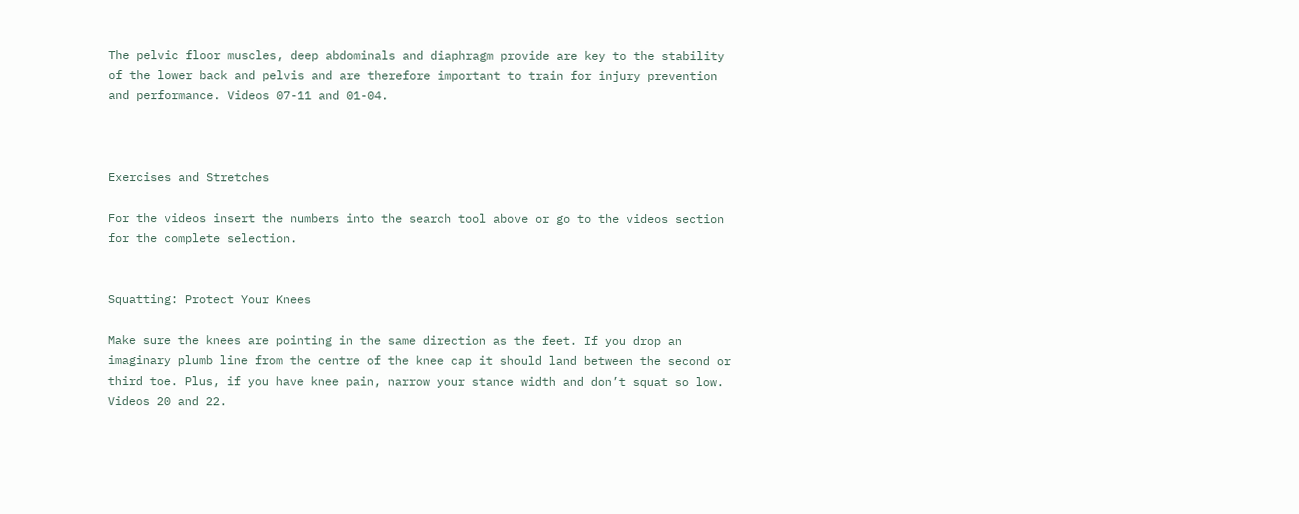The pelvic floor muscles, deep abdominals and diaphragm provide are key to the stability of the lower back and pelvis and are therefore important to train for injury prevention and performance. Videos 07-11 and 01-04.



Exercises and Stretches

For the videos insert the numbers into the search tool above or go to the videos section for the complete selection.


Squatting: Protect Your Knees

Make sure the knees are pointing in the same direction as the feet. If you drop an imaginary plumb line from the centre of the knee cap it should land between the second or third toe. Plus, if you have knee pain, narrow your stance width and don’t squat so low. Videos 20 and 22.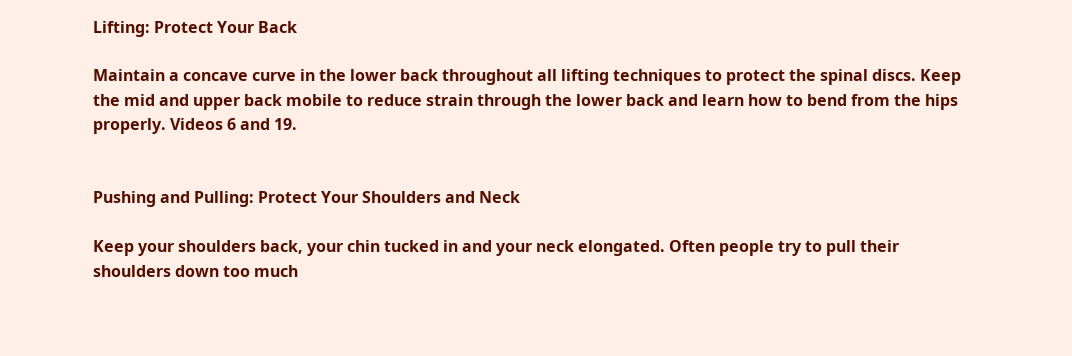Lifting: Protect Your Back

Maintain a concave curve in the lower back throughout all lifting techniques to protect the spinal discs. Keep the mid and upper back mobile to reduce strain through the lower back and learn how to bend from the hips properly. Videos 6 and 19.


Pushing and Pulling: Protect Your Shoulders and Neck

Keep your shoulders back, your chin tucked in and your neck elongated. Often people try to pull their shoulders down too much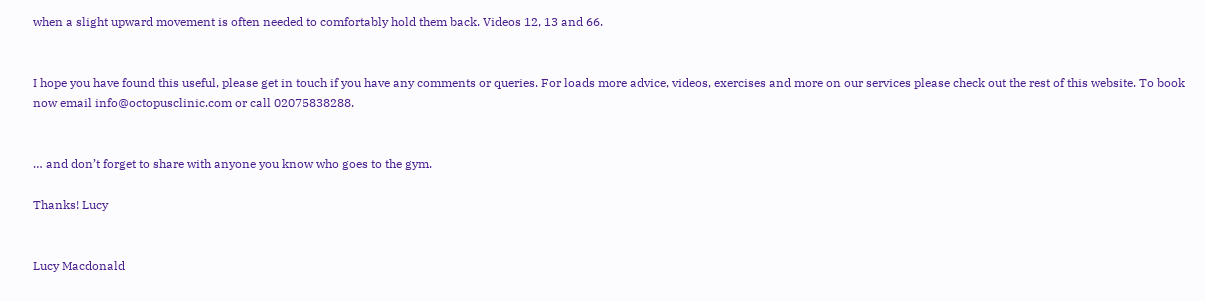when a slight upward movement is often needed to comfortably hold them back. Videos 12, 13 and 66.


I hope you have found this useful, please get in touch if you have any comments or queries. For loads more advice, videos, exercises and more on our services please check out the rest of this website. To book now email info@octopusclinic.com or call 02075838288.


… and don’t forget to share with anyone you know who goes to the gym.

Thanks! Lucy


Lucy Macdonald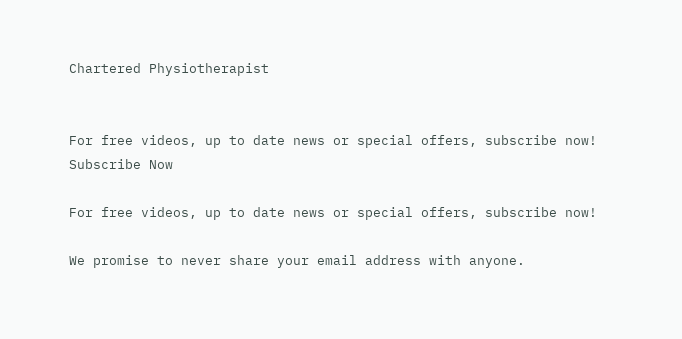Chartered Physiotherapist


For free videos, up to date news or special offers, subscribe now! Subscribe Now

For free videos, up to date news or special offers, subscribe now!

We promise to never share your email address with anyone.